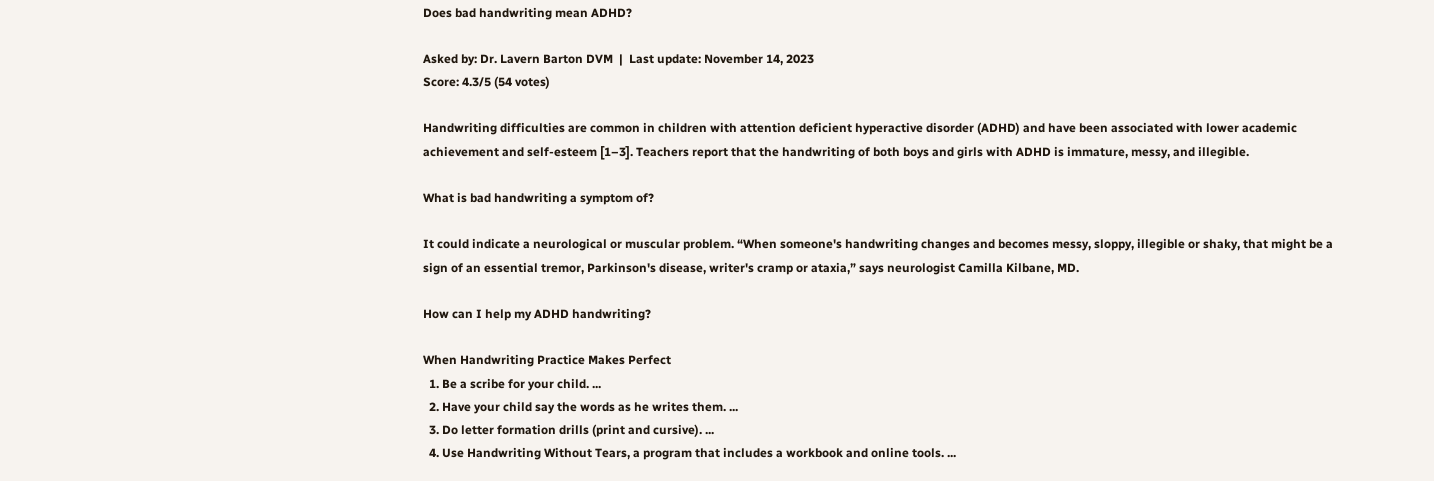Does bad handwriting mean ADHD?

Asked by: Dr. Lavern Barton DVM  |  Last update: November 14, 2023
Score: 4.3/5 (54 votes)

Handwriting difficulties are common in children with attention deficient hyperactive disorder (ADHD) and have been associated with lower academic achievement and self-esteem [1–3]. Teachers report that the handwriting of both boys and girls with ADHD is immature, messy, and illegible.

What is bad handwriting a symptom of?

It could indicate a neurological or muscular problem. “When someone's handwriting changes and becomes messy, sloppy, illegible or shaky, that might be a sign of an essential tremor, Parkinson's disease, writer's cramp or ataxia,” says neurologist Camilla Kilbane, MD.

How can I help my ADHD handwriting?

When Handwriting Practice Makes Perfect
  1. Be a scribe for your child. ...
  2. Have your child say the words as he writes them. ...
  3. Do letter formation drills (print and cursive). ...
  4. Use Handwriting Without Tears, a program that includes a workbook and online tools. ...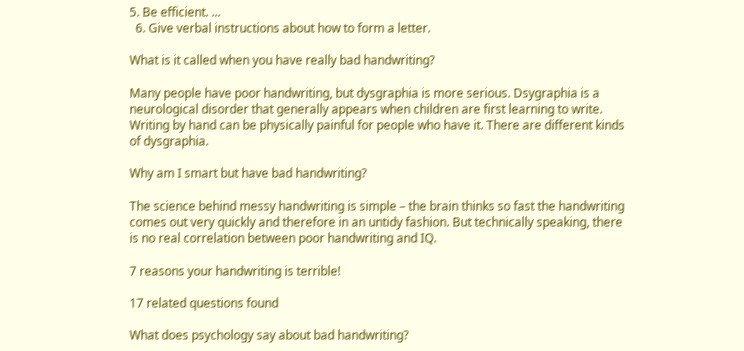5. Be efficient. ...
  6. Give verbal instructions about how to form a letter.

What is it called when you have really bad handwriting?

Many people have poor handwriting, but dysgraphia is more serious. Dsygraphia is a neurological disorder that generally appears when children are first learning to write. Writing by hand can be physically painful for people who have it. There are different kinds of dysgraphia.

Why am I smart but have bad handwriting?

The science behind messy handwriting is simple – the brain thinks so fast the handwriting comes out very quickly and therefore in an untidy fashion. But technically speaking, there is no real correlation between poor handwriting and IQ.

7 reasons your handwriting is terrible!

17 related questions found

What does psychology say about bad handwriting?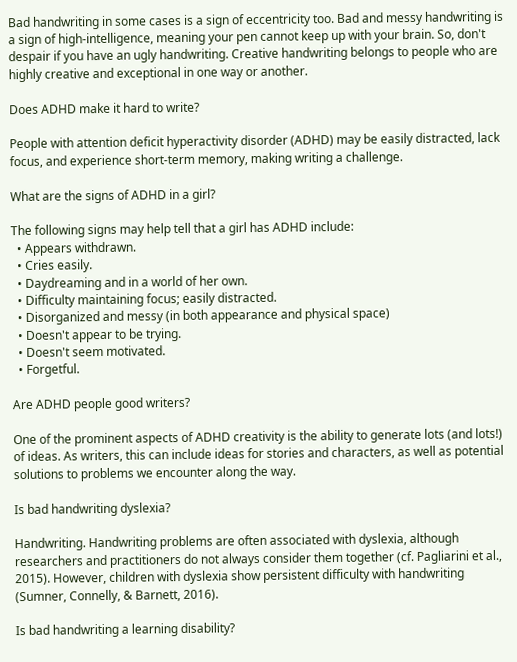Bad handwriting in some cases is a sign of eccentricity too. Bad and messy handwriting is a sign of high-intelligence, meaning your pen cannot keep up with your brain. So, don't despair if you have an ugly handwriting. Creative handwriting belongs to people who are highly creative and exceptional in one way or another.

Does ADHD make it hard to write?

People with attention deficit hyperactivity disorder (ADHD) may be easily distracted, lack focus, and experience short-term memory, making writing a challenge.

What are the signs of ADHD in a girl?

The following signs may help tell that a girl has ADHD include:
  • Appears withdrawn.
  • Cries easily.
  • Daydreaming and in a world of her own.
  • Difficulty maintaining focus; easily distracted.
  • Disorganized and messy (in both appearance and physical space)
  • Doesn't appear to be trying.
  • Doesn't seem motivated.
  • Forgetful.

Are ADHD people good writers?

One of the prominent aspects of ADHD creativity is the ability to generate lots (and lots!) of ideas. As writers, this can include ideas for stories and characters, as well as potential solutions to problems we encounter along the way.

Is bad handwriting dyslexia?

Handwriting. Handwriting problems are often associated with dyslexia, although researchers and practitioners do not always consider them together (cf. Pagliarini et al., 2015). However, children with dyslexia show persistent difficulty with handwriting (Sumner, Connelly, & Barnett, 2016).

Is bad handwriting a learning disability?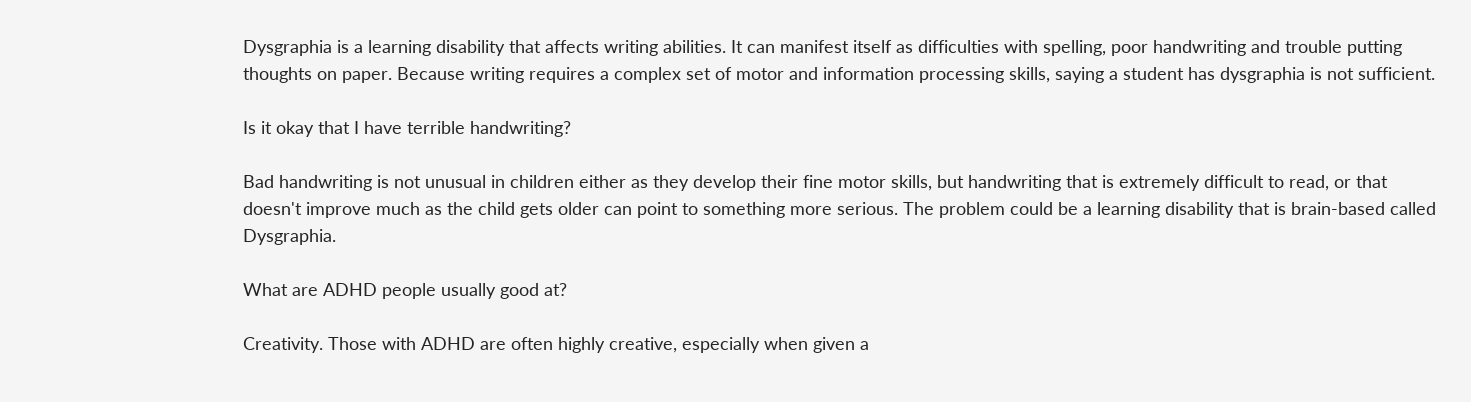Dysgraphia is a learning disability that affects writing abilities. It can manifest itself as difficulties with spelling, poor handwriting and trouble putting thoughts on paper. Because writing requires a complex set of motor and information processing skills, saying a student has dysgraphia is not sufficient.

Is it okay that I have terrible handwriting?

Bad handwriting is not unusual in children either as they develop their fine motor skills, but handwriting that is extremely difficult to read, or that doesn't improve much as the child gets older can point to something more serious. The problem could be a learning disability that is brain-based called Dysgraphia.

What are ADHD people usually good at?

Creativity. Those with ADHD are often highly creative, especially when given a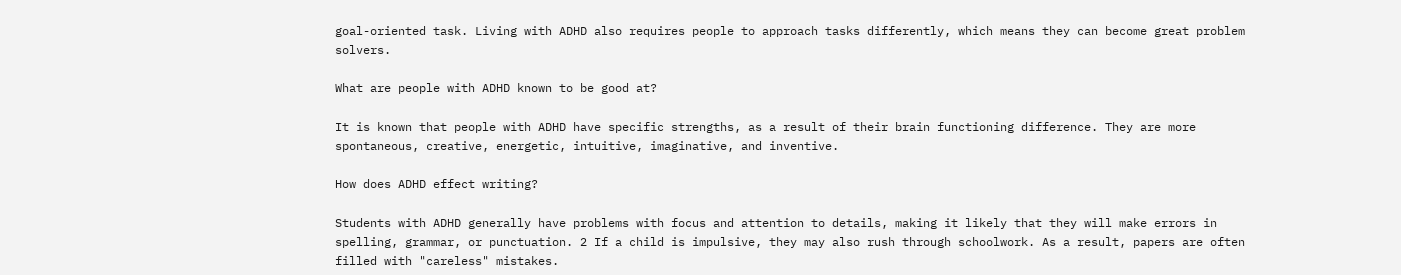goal-oriented task. Living with ADHD also requires people to approach tasks differently, which means they can become great problem solvers.

What are people with ADHD known to be good at?

It is known that people with ADHD have specific strengths, as a result of their brain functioning difference. They are more spontaneous, creative, energetic, intuitive, imaginative, and inventive.

How does ADHD effect writing?

Students with ADHD generally have problems with focus and attention to details, making it likely that they will make errors in spelling, grammar, or punctuation. 2 If a child is impulsive, they may also rush through schoolwork. As a result, papers are often filled with "careless" mistakes.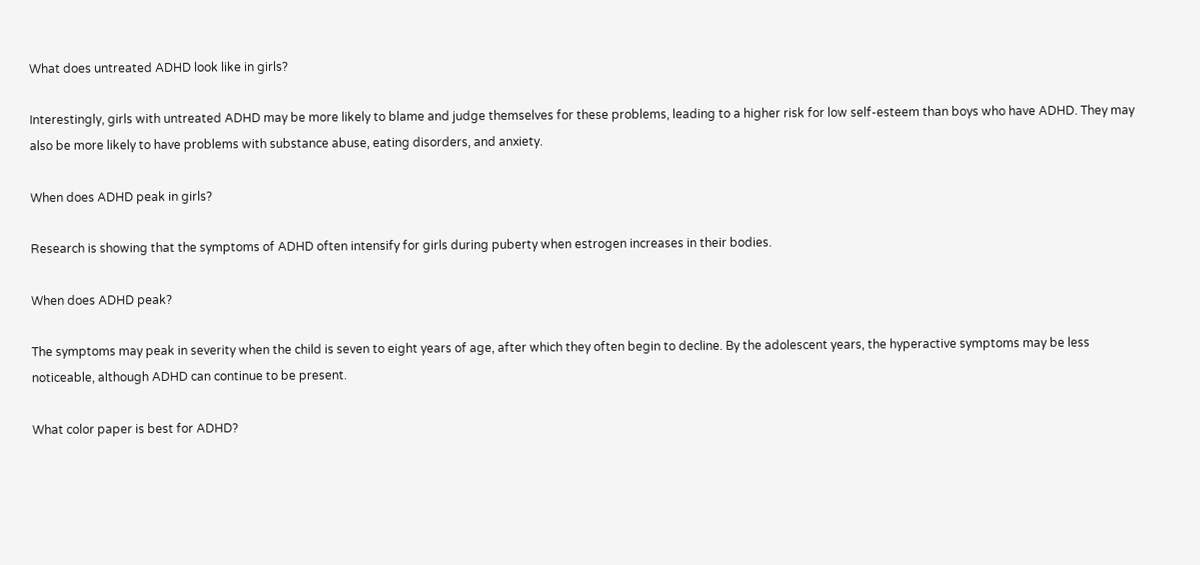What does untreated ADHD look like in girls?

Interestingly, girls with untreated ADHD may be more likely to blame and judge themselves for these problems, leading to a higher risk for low self-esteem than boys who have ADHD. They may also be more likely to have problems with substance abuse, eating disorders, and anxiety.

When does ADHD peak in girls?

Research is showing that the symptoms of ADHD often intensify for girls during puberty when estrogen increases in their bodies.

When does ADHD peak?

The symptoms may peak in severity when the child is seven to eight years of age, after which they often begin to decline. By the adolescent years, the hyperactive symptoms may be less noticeable, although ADHD can continue to be present.

What color paper is best for ADHD?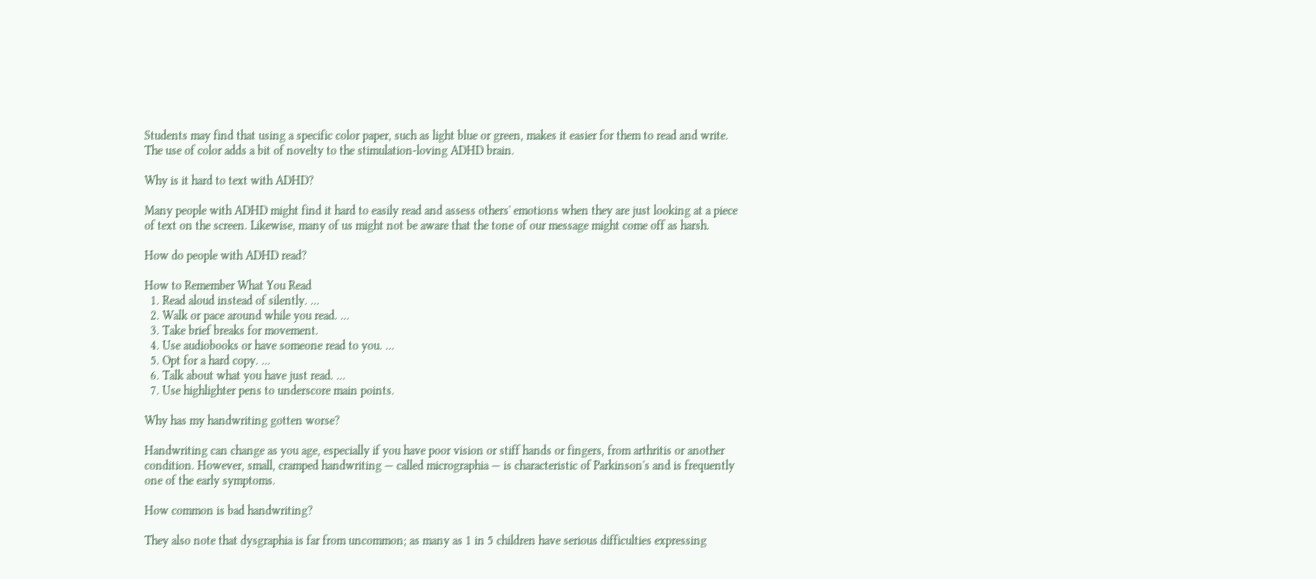Students may find that using a specific color paper, such as light blue or green, makes it easier for them to read and write. The use of color adds a bit of novelty to the stimulation-loving ADHD brain.

Why is it hard to text with ADHD?

Many people with ADHD might find it hard to easily read and assess others' emotions when they are just looking at a piece of text on the screen. Likewise, many of us might not be aware that the tone of our message might come off as harsh.

How do people with ADHD read?

How to Remember What You Read
  1. Read aloud instead of silently. ...
  2. Walk or pace around while you read. ...
  3. Take brief breaks for movement.
  4. Use audiobooks or have someone read to you. ...
  5. Opt for a hard copy. ...
  6. Talk about what you have just read. ...
  7. Use highlighter pens to underscore main points.

Why has my handwriting gotten worse?

Handwriting can change as you age, especially if you have poor vision or stiff hands or fingers, from arthritis or another condition. However, small, cramped handwriting — called micrographia — is characteristic of Parkinson's and is frequently one of the early symptoms.

How common is bad handwriting?

They also note that dysgraphia is far from uncommon; as many as 1 in 5 children have serious difficulties expressing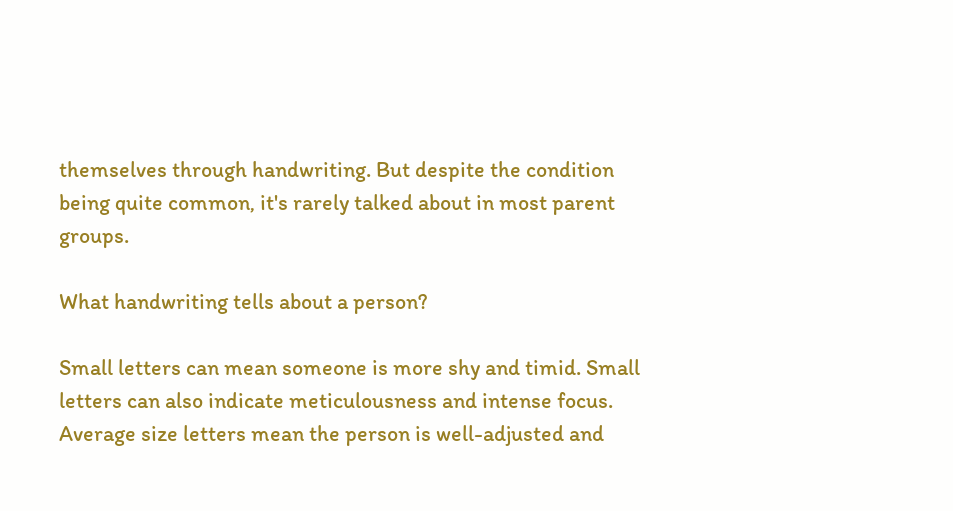themselves through handwriting. But despite the condition being quite common, it's rarely talked about in most parent groups.

What handwriting tells about a person?

Small letters can mean someone is more shy and timid. Small letters can also indicate meticulousness and intense focus. Average size letters mean the person is well-adjusted and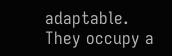adaptable. They occupy a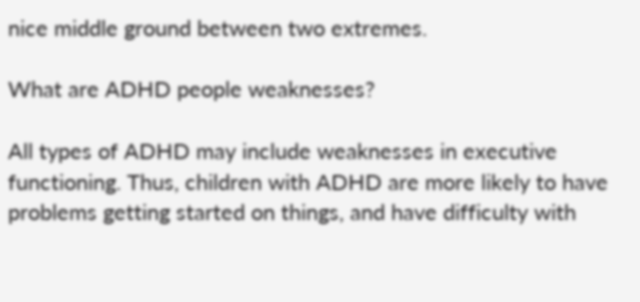nice middle ground between two extremes.

What are ADHD people weaknesses?

All types of ADHD may include weaknesses in executive functioning. Thus, children with ADHD are more likely to have problems getting started on things, and have difficulty with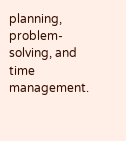planning, problem-solving, and time management.